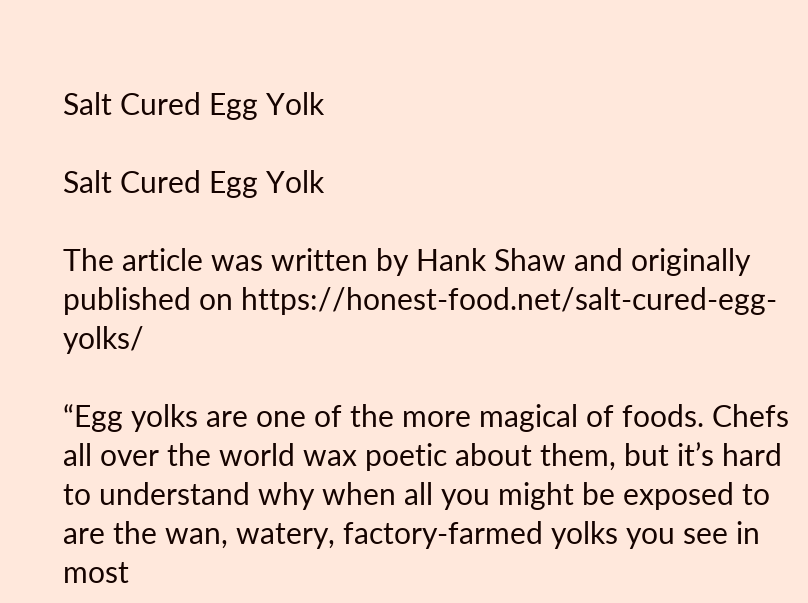Salt Cured Egg Yolk

Salt Cured Egg Yolk

The article was written by Hank Shaw and originally published on https://honest-food.net/salt-cured-egg-yolks/

“Egg yolks are one of the more magical of foods. Chefs all over the world wax poetic about them, but it’s hard to understand why when all you might be exposed to are the wan, watery, factory-farmed yolks you see in most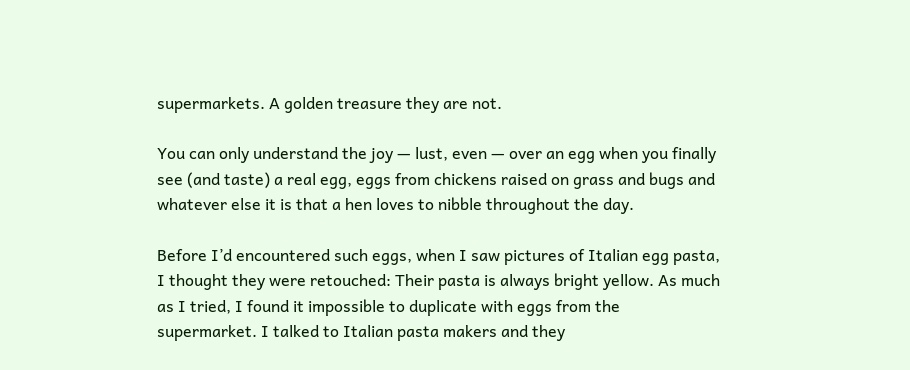supermarkets. A golden treasure they are not.

You can only understand the joy — lust, even — over an egg when you finally see (and taste) a real egg, eggs from chickens raised on grass and bugs and whatever else it is that a hen loves to nibble throughout the day.

Before I’d encountered such eggs, when I saw pictures of Italian egg pasta, I thought they were retouched: Their pasta is always bright yellow. As much as I tried, I found it impossible to duplicate with eggs from the supermarket. I talked to Italian pasta makers and they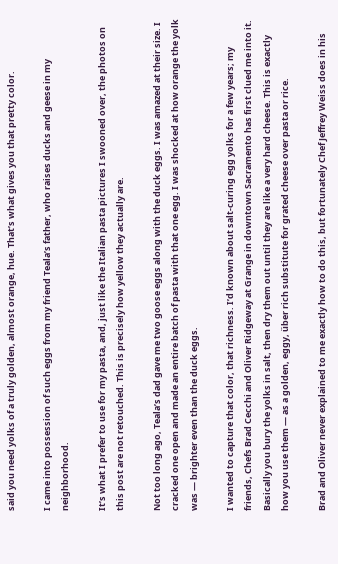said you need yolks of a truly golden, almost orange, hue. That’s what gives you that pretty color.

I came into possession of such eggs from my friend Teala’s father, who raises ducks and geese in my neighborhood.

It’s what I prefer to use for my pasta, and, just like the Italian pasta pictures I swooned over, the photos on this post are not retouched. This is precisely how yellow they actually are.

Not too long ago, Teala’s dad gave me two goose eggs along with the duck eggs. I was amazed at their size. I cracked one open and made an entire batch of pasta with that one egg. I was shocked at how orange the yolk was — brighter even than the duck eggs.

I wanted to capture that color, that richness. I’d known about salt-curing egg yolks for a few years; my friends, Chefs Brad Cecchi and Oliver Ridgeway at Grange in downtown Sacramento has first clued me into it. Basically you bury the yolks in salt, then dry them out until they are like a very hard cheese. This is exactly how you use them — as a golden, eggy, über rich substitute for grated cheese over pasta or rice.

Brad and Oliver never explained to me exactly how to do this, but fortunately Chef Jeffrey Weiss does in his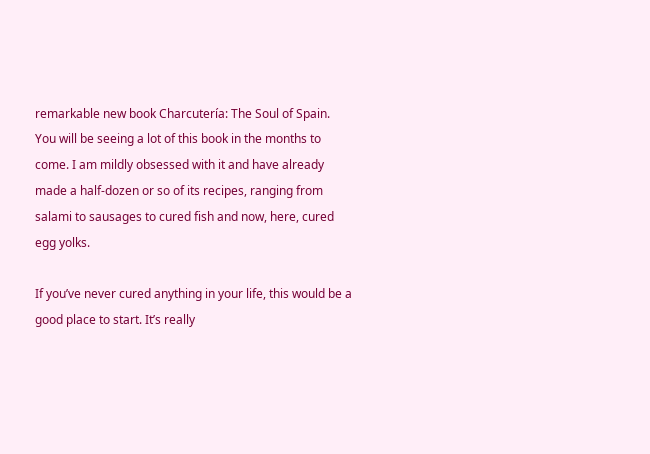remarkable new book Charcutería: The Soul of Spain. You will be seeing a lot of this book in the months to come. I am mildly obsessed with it and have already made a half-dozen or so of its recipes, ranging from salami to sausages to cured fish and now, here, cured egg yolks.

If you’ve never cured anything in your life, this would be a good place to start. It’s really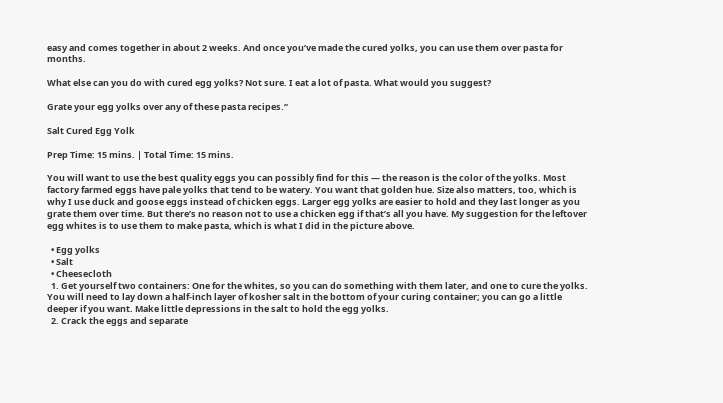easy and comes together in about 2 weeks. And once you’ve made the cured yolks, you can use them over pasta for months.

What else can you do with cured egg yolks? Not sure. I eat a lot of pasta. What would you suggest?

Grate your egg yolks over any of these pasta recipes.”

Salt Cured Egg Yolk

Prep Time: 15 mins. | Total Time: 15 mins.

You will want to use the best quality eggs you can possibly find for this — the reason is the color of the yolks. Most factory farmed eggs have pale yolks that tend to be watery. You want that golden hue. Size also matters, too, which is why I use duck and goose eggs instead of chicken eggs. Larger egg yolks are easier to hold and they last longer as you grate them over time. But there’s no reason not to use a chicken egg if that’s all you have. My suggestion for the leftover egg whites is to use them to make pasta, which is what I did in the picture above.

  • Egg yolks
  • Salt
  • Cheesecloth
  1. Get yourself two containers: One for the whites, so you can do something with them later, and one to cure the yolks. You will need to lay down a half-inch layer of kosher salt in the bottom of your curing container; you can go a little deeper if you want. Make little depressions in the salt to hold the egg yolks.
  2. Crack the eggs and separate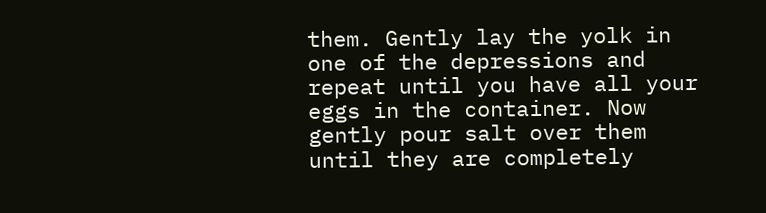them. Gently lay the yolk in one of the depressions and repeat until you have all your eggs in the container. Now gently pour salt over them until they are completely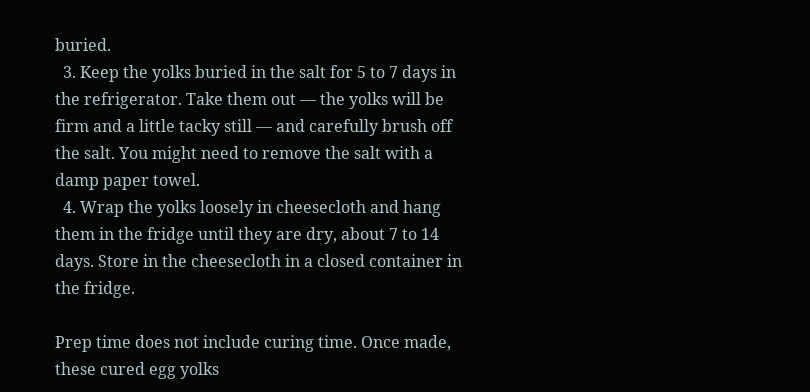buried.
  3. Keep the yolks buried in the salt for 5 to 7 days in the refrigerator. Take them out — the yolks will be firm and a little tacky still — and carefully brush off the salt. You might need to remove the salt with a damp paper towel.
  4. Wrap the yolks loosely in cheesecloth and hang them in the fridge until they are dry, about 7 to 14 days. Store in the cheesecloth in a closed container in the fridge.

Prep time does not include curing time. Once made, these cured egg yolks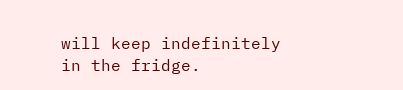will keep indefinitely in the fridge.